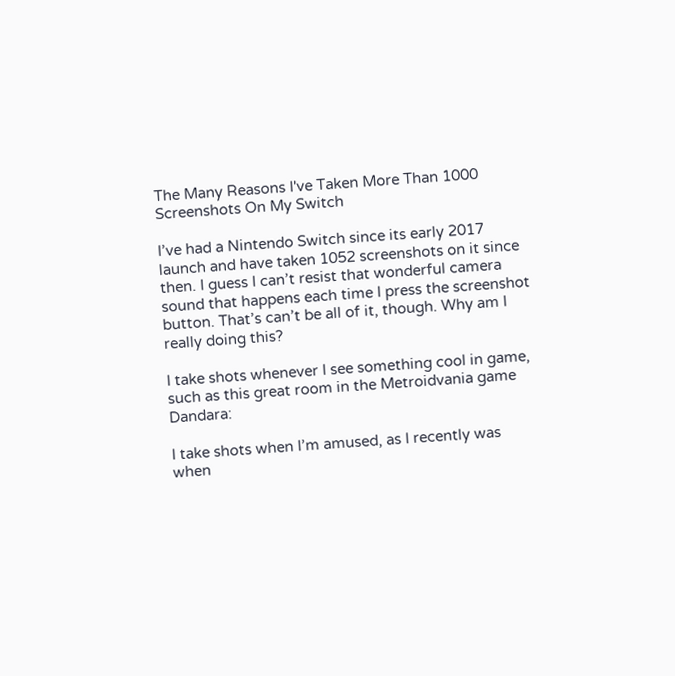The Many Reasons I've Taken More Than 1000 Screenshots On My Switch

I’ve had a Nintendo Switch since its early 2017 launch and have taken 1052 screenshots on it since then. I guess I can’t resist that wonderful camera sound that happens each time I press the screenshot button. That’s can’t be all of it, though. Why am I really doing this?

I take shots whenever I see something cool in game, such as this great room in the Metroidvania game Dandara:

I take shots when I’m amused, as I recently was when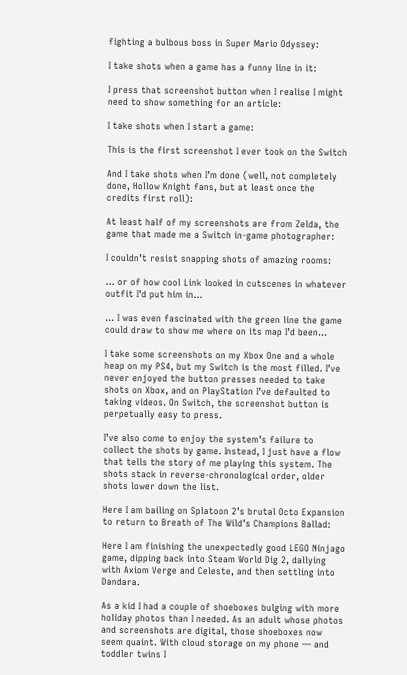fighting a bulbous boss in Super Mario Odyssey:

I take shots when a game has a funny line in it:

I press that screenshot button when I realise I might need to show something for an article:

I take shots when I start a game:

This is the first screenshot I ever took on the Switch

And I take shots when I’m done (well, not completely done, Hollow Knight fans, but at least once the credits first roll):

At least half of my screenshots are from Zelda, the game that made me a Switch in-game photographer:

I couldn’t resist snapping shots of amazing rooms:

… or of how cool Link looked in cutscenes in whatever outfit I’d put him in…

… I was even fascinated with the green line the game could draw to show me where on its map I’d been...

I take some screenshots on my Xbox One and a whole heap on my PS4, but my Switch is the most filled. I’ve never enjoyed the button presses needed to take shots on Xbox, and on PlayStation I’ve defaulted to taking videos. On Switch, the screenshot button is perpetually easy to press.

I’ve also come to enjoy the system’s failure to collect the shots by game. Instead, I just have a flow that tells the story of me playing this system. The shots stack in reverse-chronological order, older shots lower down the list.

Here I am bailing on Splatoon 2’s brutal Octo Expansion to return to Breath of The Wild’s Champions Ballad:

Here I am finishing the unexpectedly good LEGO Ninjago game, dipping back into Steam World Dig 2, dallying with Axiom Verge and Celeste, and then settling into Dandara.

As a kid I had a couple of shoeboxes bulging with more holiday photos than I needed. As an adult whose photos and screenshots are digital, those shoeboxes now seem quaint. With cloud storage on my phone — and toddler twins I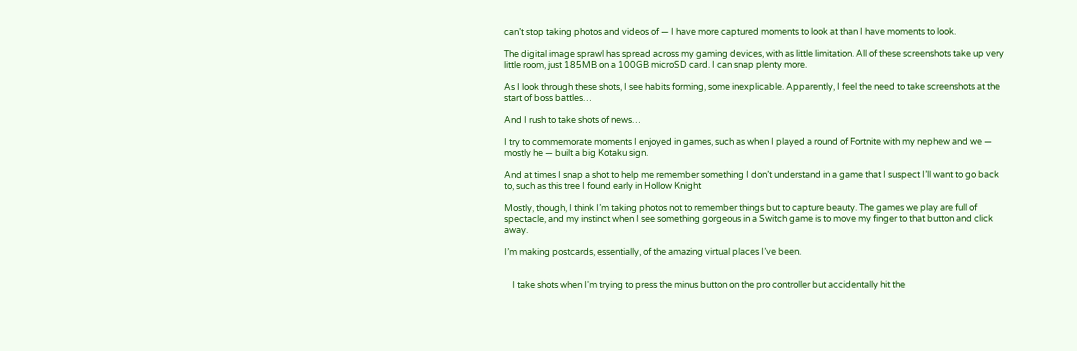can’t stop taking photos and videos of — I have more captured moments to look at than I have moments to look.

The digital image sprawl has spread across my gaming devices, with as little limitation. All of these screenshots take up very little room, just 185MB on a 100GB microSD card. I can snap plenty more.

As I look through these shots, I see habits forming, some inexplicable. Apparently, I feel the need to take screenshots at the start of boss battles…

And I rush to take shots of news…

I try to commemorate moments I enjoyed in games, such as when I played a round of Fortnite with my nephew and we — mostly he — built a big Kotaku sign.

And at times I snap a shot to help me remember something I don’t understand in a game that I suspect I’ll want to go back to, such as this tree I found early in Hollow Knight

Mostly, though, I think I’m taking photos not to remember things but to capture beauty. The games we play are full of spectacle, and my instinct when I see something gorgeous in a Switch game is to move my finger to that button and click away.

I’m making postcards, essentially, of the amazing virtual places I’ve been.


    I take shots when I'm trying to press the minus button on the pro controller but accidentally hit the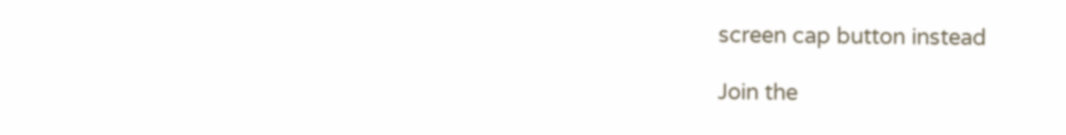screen cap button instead

Join the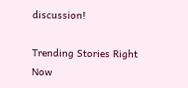discussion!

Trending Stories Right Now